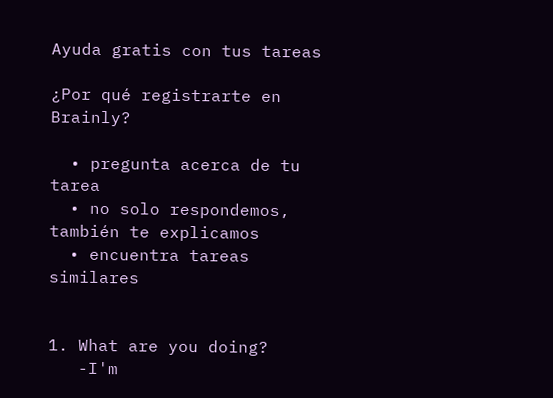Ayuda gratis con tus tareas

¿Por qué registrarte en Brainly?

  • pregunta acerca de tu tarea
  • no solo respondemos, también te explicamos
  • encuentra tareas similares


1. What are you doing?
   -I'm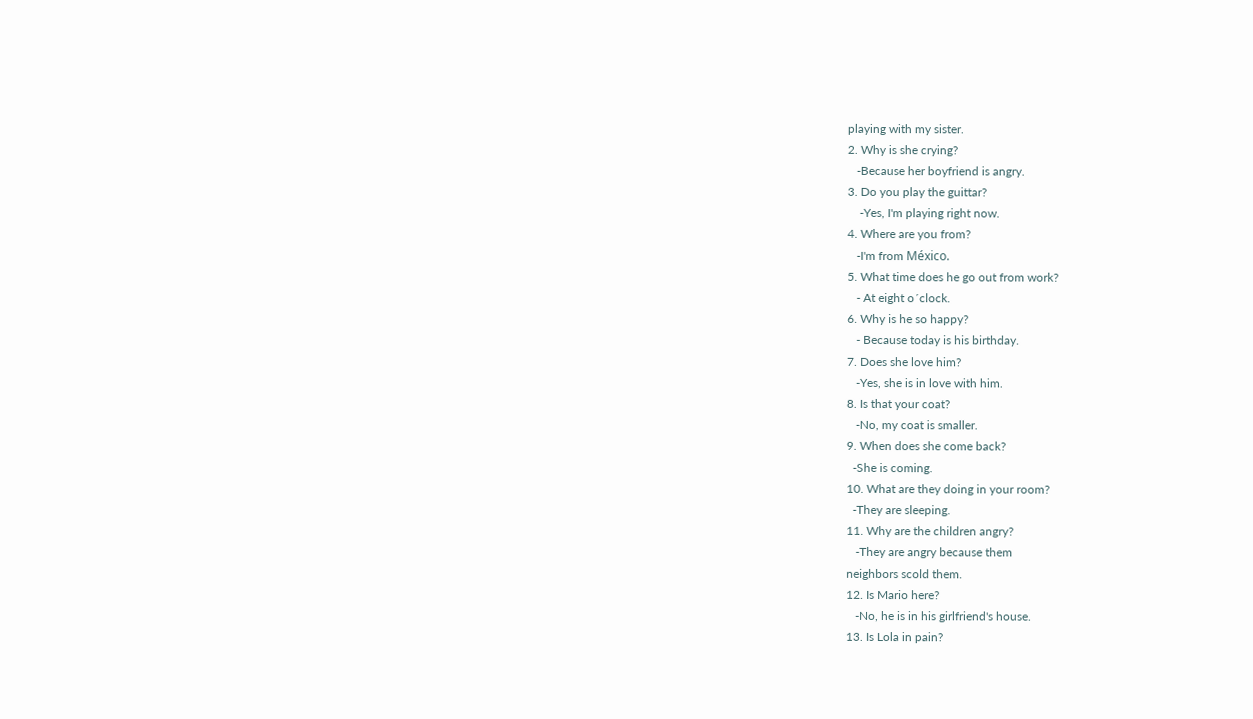playing with my sister.
2. Why is she crying?
   -Because her boyfriend is angry.
3. Do you play the guittar?
    -Yes, I'm playing right now.
4. Where are you from?
   -I'm from México.
5. What time does he go out from work?
   - At eight o´clock.
6. Why is he so happy?
   - Because today is his birthday.
7. Does she love him?
   -Yes, she is in love with him.
8. Is that your coat?
   -No, my coat is smaller.
9. When does she come back?
  -She is coming.
10. What are they doing in your room?
  -They are sleeping.
11. Why are the children angry?
   -They are angry because them
neighbors scold them.
12. Is Mario here?
   -No, he is in his girlfriend's house.
13. Is Lola in pain?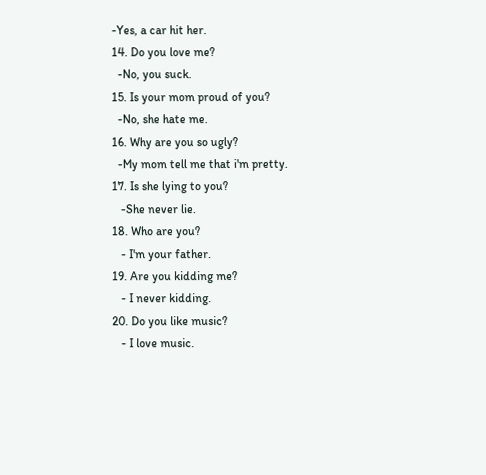-Yes, a car hit her.
14. Do you love me?
  -No, you suck.
15. Is your mom proud of you?
  -No, she hate me.
16. Why are you so ugly?
  -My mom tell me that i'm pretty.
17. Is she lying to you?
   -She never lie.
18. Who are you?
   - I'm your father.
19. Are you kidding me?
   - I never kidding.
20. Do you like music?
   - I love music.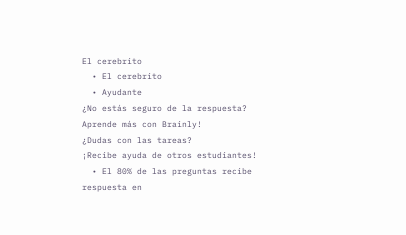El cerebrito
  • El cerebrito
  • Ayudante
¿No estás seguro de la respuesta?
Aprende más con Brainly!
¿Dudas con las tareas?
¡Recibe ayuda de otros estudiantes!
  • El 80% de las preguntas recibe respuesta en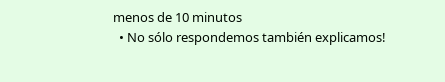menos de 10 minutos
  • No sólo respondemos también explicamos!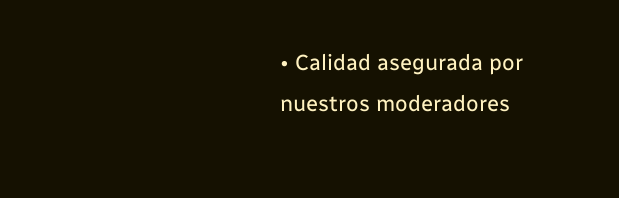• Calidad asegurada por nuestros moderadores